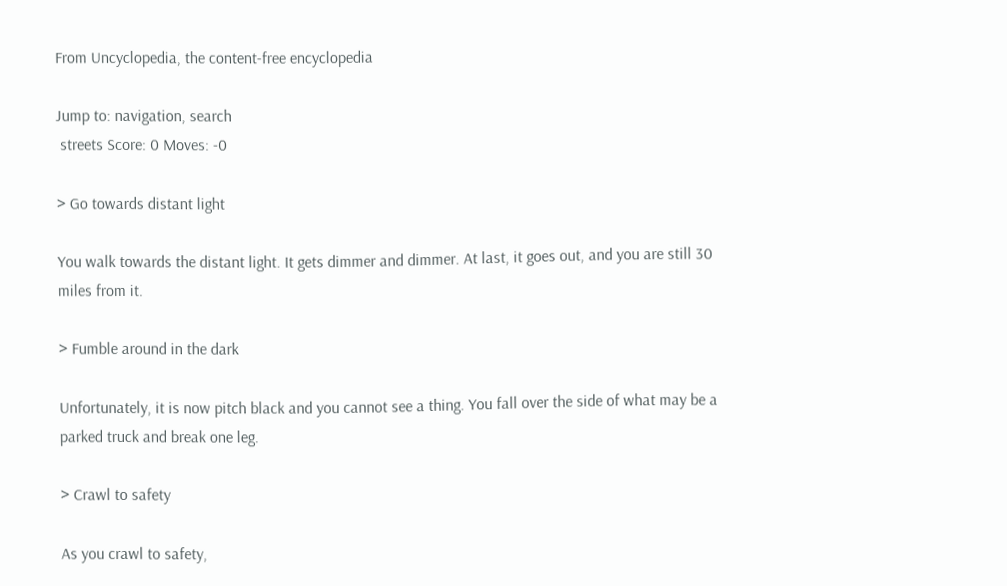From Uncyclopedia, the content-free encyclopedia

Jump to: navigation, search
 streets Score: 0 Moves: -0

> Go towards distant light

You walk towards the distant light. It gets dimmer and dimmer. At last, it goes out, and you are still 30 miles from it.

> Fumble around in the dark

Unfortunately, it is now pitch black and you cannot see a thing. You fall over the side of what may be a parked truck and break one leg.

> Crawl to safety

As you crawl to safety,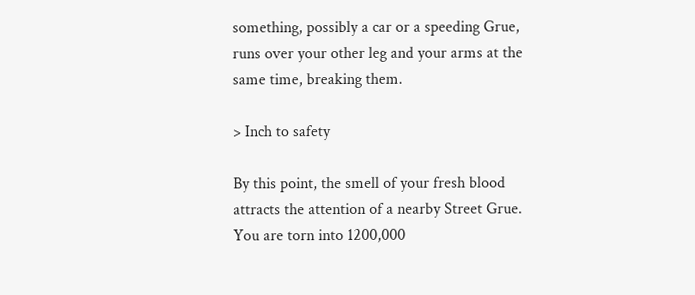something, possibly a car or a speeding Grue, runs over your other leg and your arms at the same time, breaking them.

> Inch to safety

By this point, the smell of your fresh blood attracts the attention of a nearby Street Grue. You are torn into 1200,000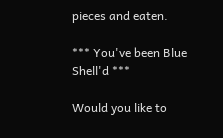pieces and eaten.

*** You've been Blue Shell'd ***

Would you like to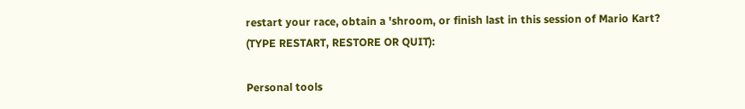restart your race, obtain a 'shroom, or finish last in this session of Mario Kart? (TYPE RESTART, RESTORE OR QUIT):

Personal tools